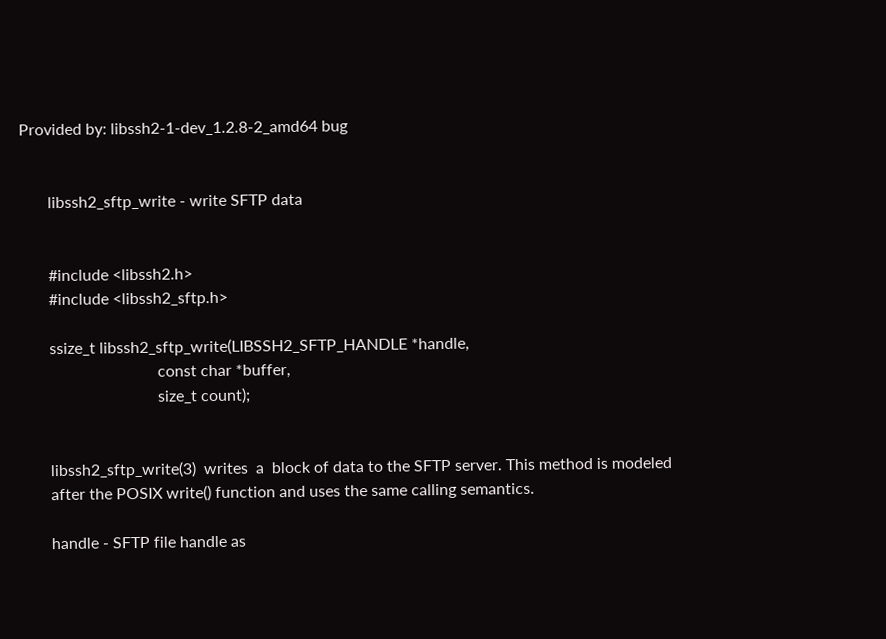Provided by: libssh2-1-dev_1.2.8-2_amd64 bug


       libssh2_sftp_write - write SFTP data


       #include <libssh2.h>
       #include <libssh2_sftp.h>

       ssize_t libssh2_sftp_write(LIBSSH2_SFTP_HANDLE *handle,
                                  const char *buffer,
                                  size_t count);


       libssh2_sftp_write(3)  writes  a  block of data to the SFTP server. This method is modeled
       after the POSIX write() function and uses the same calling semantics.

       handle - SFTP file handle as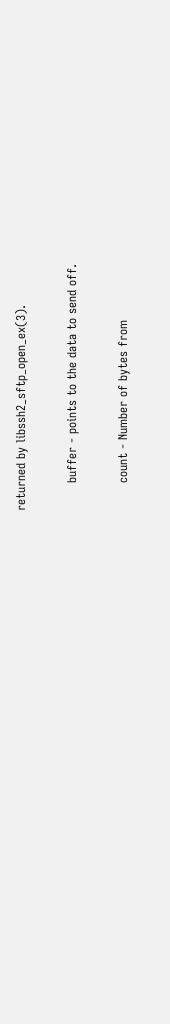returned by libssh2_sftp_open_ex(3).

       buffer - points to the data to send off.

       count - Number of bytes from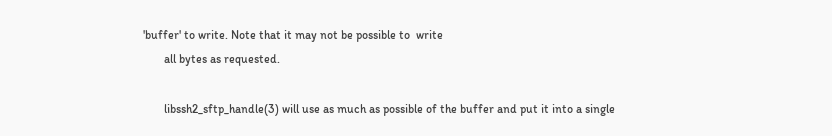'buffer' to write. Note that it may not be possible to  write
       all bytes as requested.

       libssh2_sftp_handle(3) will use as much as possible of the buffer and put it into a single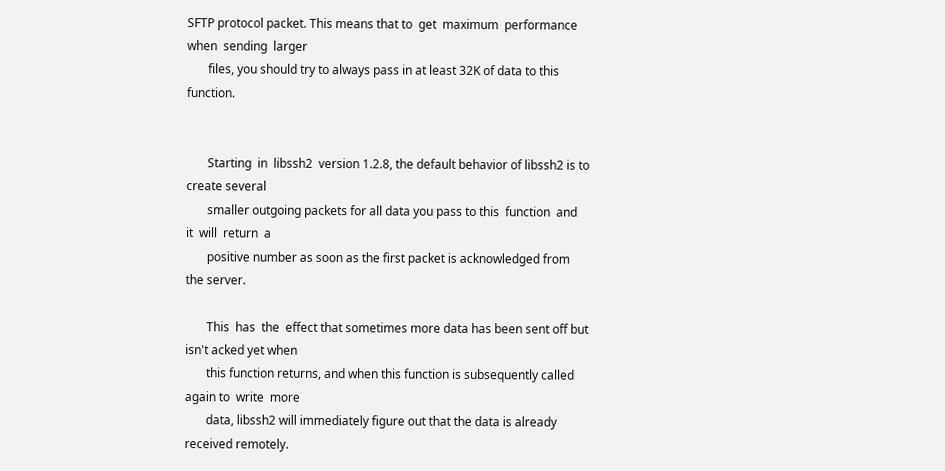SFTP protocol packet. This means that to  get  maximum  performance  when  sending  larger
       files, you should try to always pass in at least 32K of data to this function.


       Starting  in  libssh2  version 1.2.8, the default behavior of libssh2 is to create several
       smaller outgoing packets for all data you pass to this  function  and  it  will  return  a
       positive number as soon as the first packet is acknowledged from the server.

       This  has  the  effect that sometimes more data has been sent off but isn't acked yet when
       this function returns, and when this function is subsequently called again to  write  more
       data, libssh2 will immediately figure out that the data is already received remotely.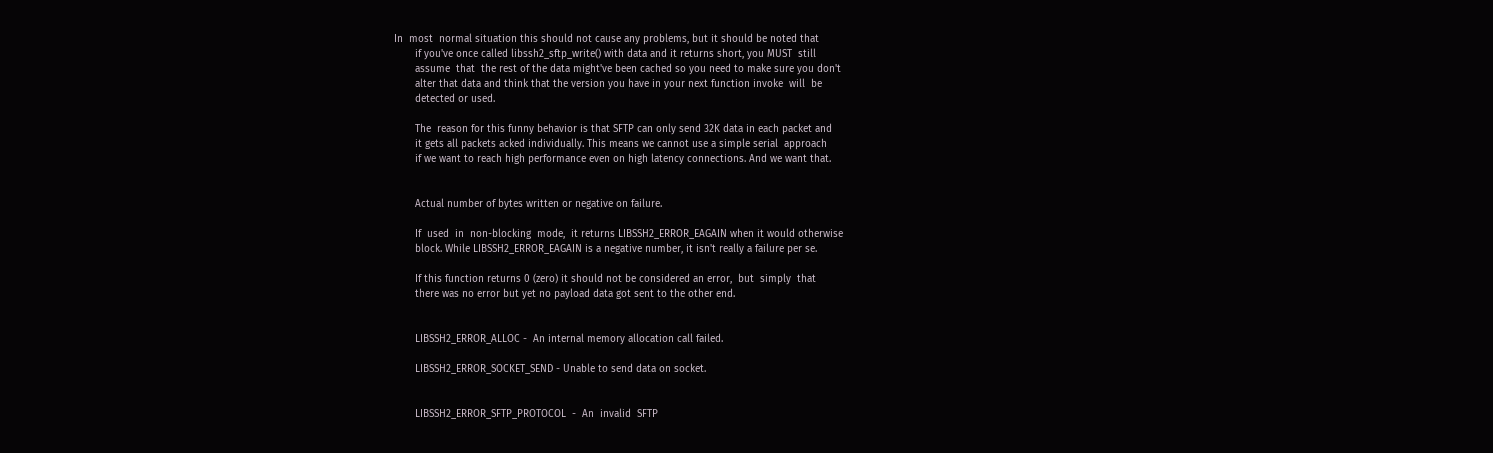In  most  normal situation this should not cause any problems, but it should be noted that
       if you've once called libssh2_sftp_write() with data and it returns short, you MUST  still
       assume  that  the rest of the data might've been cached so you need to make sure you don't
       alter that data and think that the version you have in your next function invoke  will  be
       detected or used.

       The  reason for this funny behavior is that SFTP can only send 32K data in each packet and
       it gets all packets acked individually. This means we cannot use a simple serial  approach
       if we want to reach high performance even on high latency connections. And we want that.


       Actual number of bytes written or negative on failure.

       If  used  in  non-blocking  mode,  it returns LIBSSH2_ERROR_EAGAIN when it would otherwise
       block. While LIBSSH2_ERROR_EAGAIN is a negative number, it isn't really a failure per se.

       If this function returns 0 (zero) it should not be considered an error,  but  simply  that
       there was no error but yet no payload data got sent to the other end.


       LIBSSH2_ERROR_ALLOC -  An internal memory allocation call failed.

       LIBSSH2_ERROR_SOCKET_SEND - Unable to send data on socket.


       LIBSSH2_ERROR_SFTP_PROTOCOL  -  An  invalid  SFTP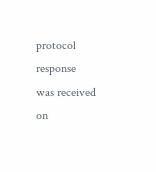protocol  response  was received on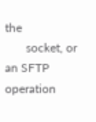the
       socket, or an SFTP operation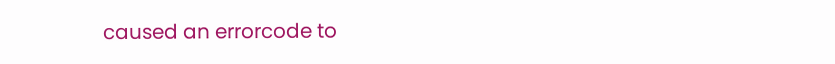caused an errorcode to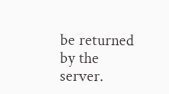be returned by the server.